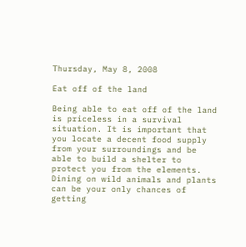Thursday, May 8, 2008

Eat off of the land

Being able to eat off of the land is priceless in a survival situation. It is important that you locate a decent food supply from your surroundings and be able to build a shelter to protect you from the elements. Dining on wild animals and plants can be your only chances of getting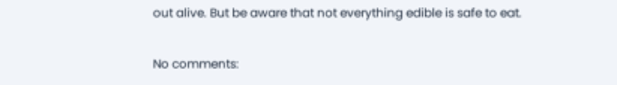out alive. But be aware that not everything edible is safe to eat.

No comments: